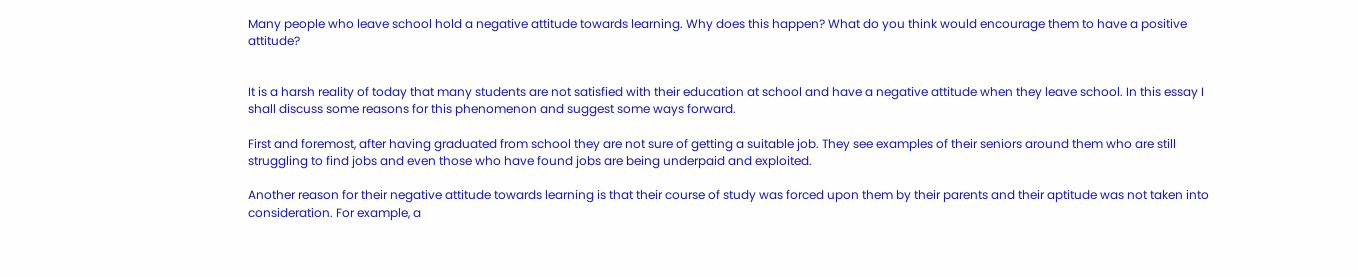Many people who leave school hold a negative attitude towards learning. Why does this happen? What do you think would encourage them to have a positive attitude?


It is a harsh reality of today that many students are not satisfied with their education at school and have a negative attitude when they leave school. In this essay I shall discuss some reasons for this phenomenon and suggest some ways forward.

First and foremost, after having graduated from school they are not sure of getting a suitable job. They see examples of their seniors around them who are still struggling to find jobs and even those who have found jobs are being underpaid and exploited.

Another reason for their negative attitude towards learning is that their course of study was forced upon them by their parents and their aptitude was not taken into consideration. For example, a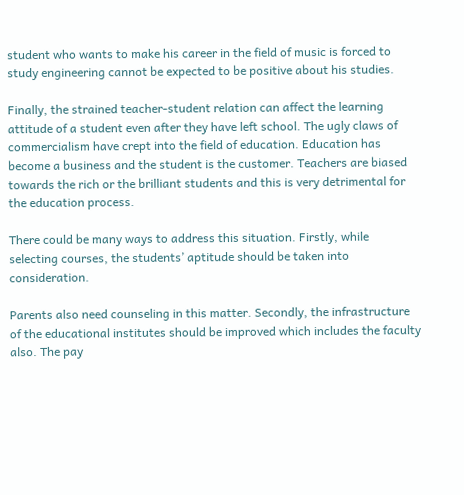student who wants to make his career in the field of music is forced to study engineering cannot be expected to be positive about his studies.

Finally, the strained teacher-student relation can affect the learning attitude of a student even after they have left school. The ugly claws of commercialism have crept into the field of education. Education has become a business and the student is the customer. Teachers are biased towards the rich or the brilliant students and this is very detrimental for the education process.

There could be many ways to address this situation. Firstly, while selecting courses, the students’ aptitude should be taken into consideration.

Parents also need counseling in this matter. Secondly, the infrastructure of the educational institutes should be improved which includes the faculty also. The pay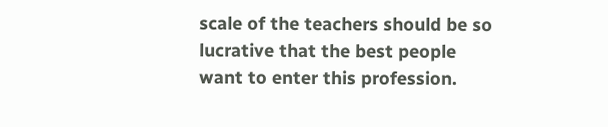scale of the teachers should be so lucrative that the best people want to enter this profession.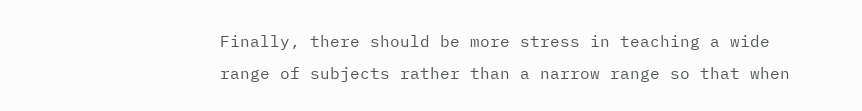Finally, there should be more stress in teaching a wide range of subjects rather than a narrow range so that when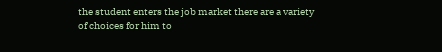the student enters the job market there are a variety of choices for him to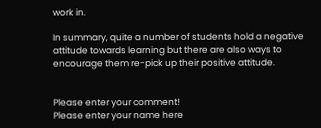work in.

In summary, quite a number of students hold a negative attitude towards learning but there are also ways to encourage them re-pick up their positive attitude.


Please enter your comment!
Please enter your name here